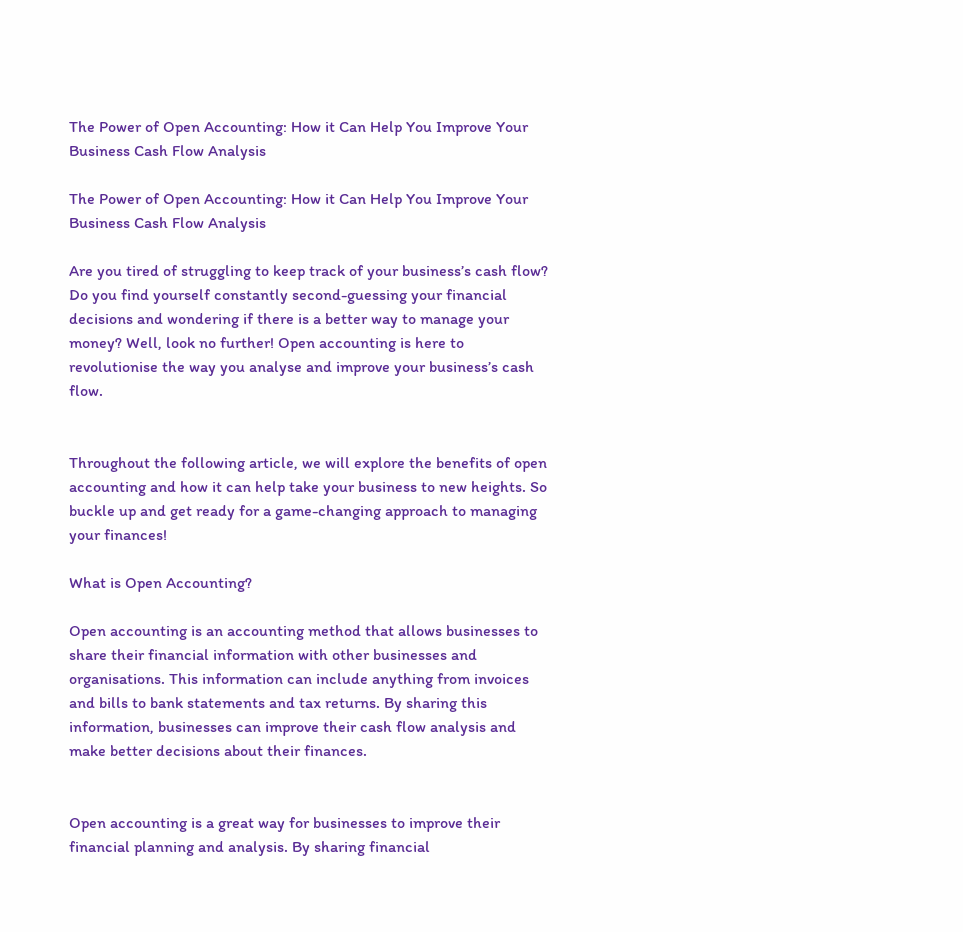The Power of Open Accounting: How it Can Help You Improve Your Business Cash Flow Analysis

The Power of Open Accounting: How it Can Help You Improve Your Business Cash Flow Analysis

Are you tired of struggling to keep track of your business’s cash flow? Do you find yourself constantly second-guessing your financial decisions and wondering if there is a better way to manage your money? Well, look no further! Open accounting is here to revolutionise the way you analyse and improve your business’s cash flow.


Throughout the following article, we will explore the benefits of open accounting and how it can help take your business to new heights. So buckle up and get ready for a game-changing approach to managing your finances!

What is Open Accounting?

Open accounting is an accounting method that allows businesses to share their financial information with other businesses and organisations. This information can include anything from invoices and bills to bank statements and tax returns. By sharing this information, businesses can improve their cash flow analysis and make better decisions about their finances.


Open accounting is a great way for businesses to improve their financial planning and analysis. By sharing financial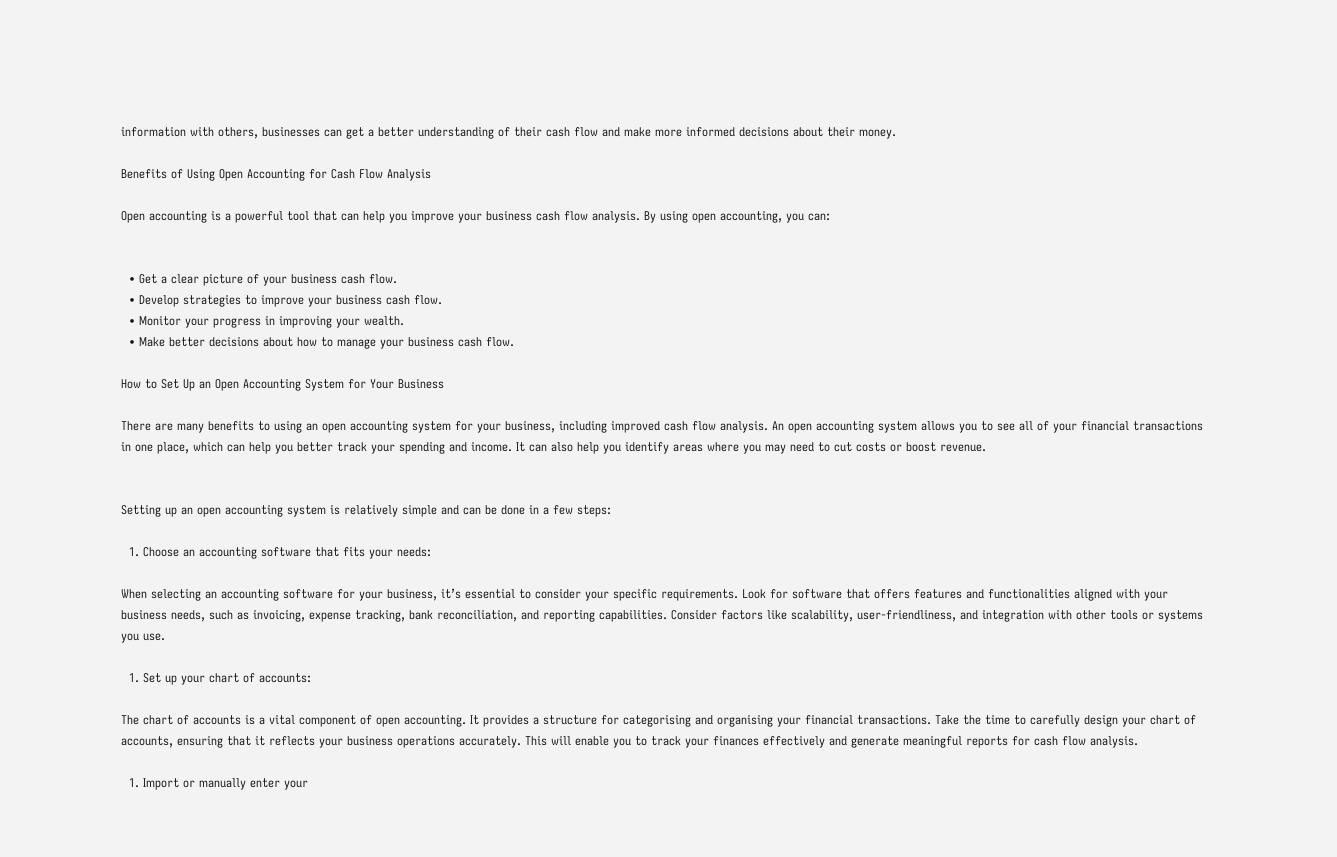information with others, businesses can get a better understanding of their cash flow and make more informed decisions about their money.

Benefits of Using Open Accounting for Cash Flow Analysis

Open accounting is a powerful tool that can help you improve your business cash flow analysis. By using open accounting, you can:


  • Get a clear picture of your business cash flow.
  • Develop strategies to improve your business cash flow.
  • Monitor your progress in improving your wealth.
  • Make better decisions about how to manage your business cash flow.

How to Set Up an Open Accounting System for Your Business

There are many benefits to using an open accounting system for your business, including improved cash flow analysis. An open accounting system allows you to see all of your financial transactions in one place, which can help you better track your spending and income. It can also help you identify areas where you may need to cut costs or boost revenue.


Setting up an open accounting system is relatively simple and can be done in a few steps:

  1. Choose an accounting software that fits your needs:

When selecting an accounting software for your business, it’s essential to consider your specific requirements. Look for software that offers features and functionalities aligned with your business needs, such as invoicing, expense tracking, bank reconciliation, and reporting capabilities. Consider factors like scalability, user-friendliness, and integration with other tools or systems you use.

  1. Set up your chart of accounts:

The chart of accounts is a vital component of open accounting. It provides a structure for categorising and organising your financial transactions. Take the time to carefully design your chart of accounts, ensuring that it reflects your business operations accurately. This will enable you to track your finances effectively and generate meaningful reports for cash flow analysis.

  1. Import or manually enter your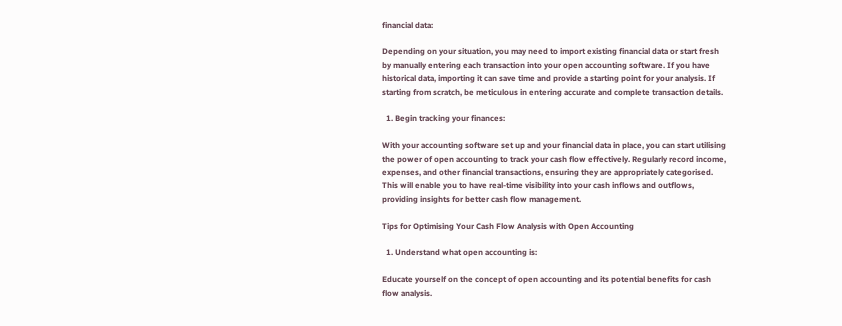financial data:

Depending on your situation, you may need to import existing financial data or start fresh by manually entering each transaction into your open accounting software. If you have historical data, importing it can save time and provide a starting point for your analysis. If starting from scratch, be meticulous in entering accurate and complete transaction details.

  1. Begin tracking your finances:

With your accounting software set up and your financial data in place, you can start utilising the power of open accounting to track your cash flow effectively. Regularly record income, expenses, and other financial transactions, ensuring they are appropriately categorised. This will enable you to have real-time visibility into your cash inflows and outflows, providing insights for better cash flow management.

Tips for Optimising Your Cash Flow Analysis with Open Accounting

  1. Understand what open accounting is:

Educate yourself on the concept of open accounting and its potential benefits for cash flow analysis.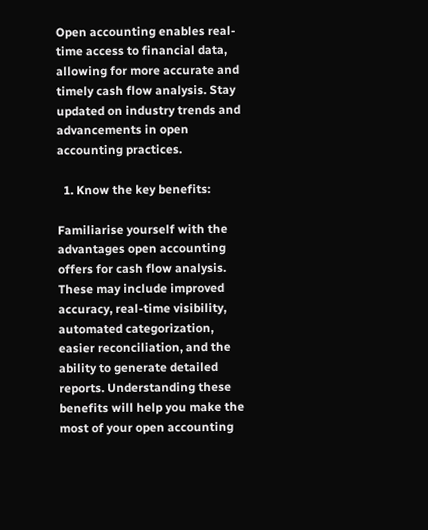Open accounting enables real-time access to financial data, allowing for more accurate and timely cash flow analysis. Stay updated on industry trends and advancements in open accounting practices.

  1. Know the key benefits:

Familiarise yourself with the advantages open accounting offers for cash flow analysis. These may include improved accuracy, real-time visibility, automated categorization, easier reconciliation, and the ability to generate detailed reports. Understanding these benefits will help you make the most of your open accounting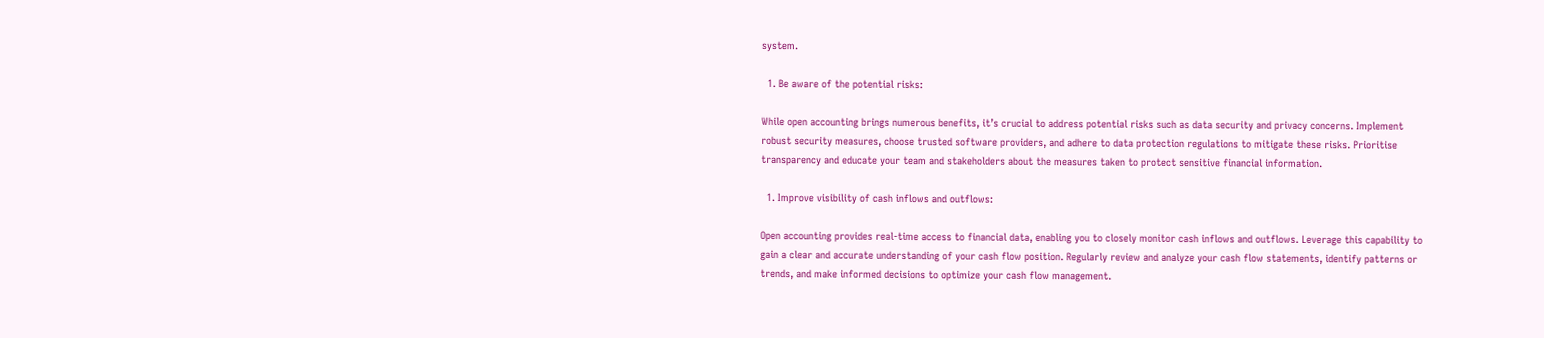system.

  1. Be aware of the potential risks:

While open accounting brings numerous benefits, it’s crucial to address potential risks such as data security and privacy concerns. Implement robust security measures, choose trusted software providers, and adhere to data protection regulations to mitigate these risks. Prioritise transparency and educate your team and stakeholders about the measures taken to protect sensitive financial information.

  1. Improve visibility of cash inflows and outflows:

Open accounting provides real-time access to financial data, enabling you to closely monitor cash inflows and outflows. Leverage this capability to gain a clear and accurate understanding of your cash flow position. Regularly review and analyze your cash flow statements, identify patterns or trends, and make informed decisions to optimize your cash flow management.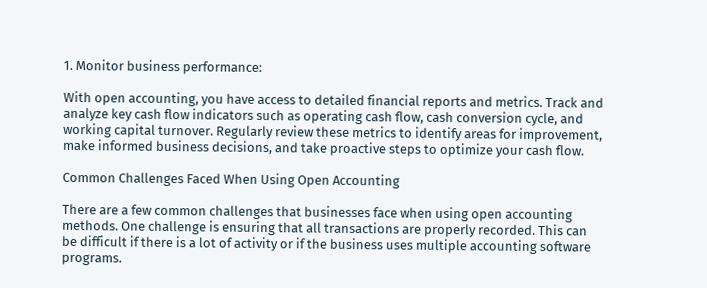1. Monitor business performance:

With open accounting, you have access to detailed financial reports and metrics. Track and analyze key cash flow indicators such as operating cash flow, cash conversion cycle, and working capital turnover. Regularly review these metrics to identify areas for improvement, make informed business decisions, and take proactive steps to optimize your cash flow.

Common Challenges Faced When Using Open Accounting

There are a few common challenges that businesses face when using open accounting methods. One challenge is ensuring that all transactions are properly recorded. This can be difficult if there is a lot of activity or if the business uses multiple accounting software programs.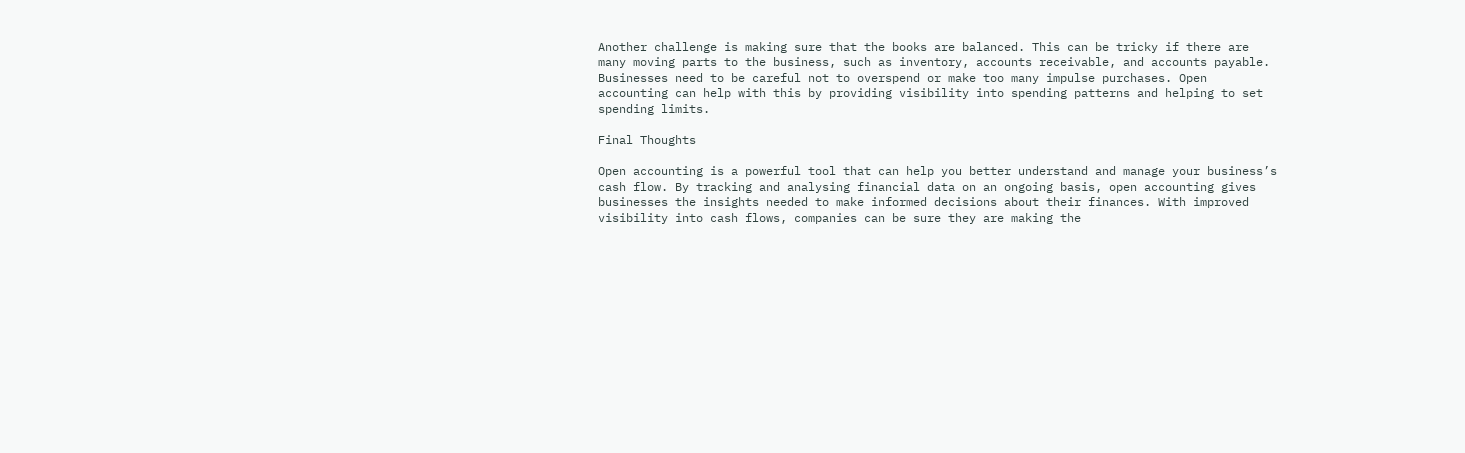Another challenge is making sure that the books are balanced. This can be tricky if there are many moving parts to the business, such as inventory, accounts receivable, and accounts payable. Businesses need to be careful not to overspend or make too many impulse purchases. Open accounting can help with this by providing visibility into spending patterns and helping to set spending limits.

Final Thoughts

Open accounting is a powerful tool that can help you better understand and manage your business’s cash flow. By tracking and analysing financial data on an ongoing basis, open accounting gives businesses the insights needed to make informed decisions about their finances. With improved visibility into cash flows, companies can be sure they are making the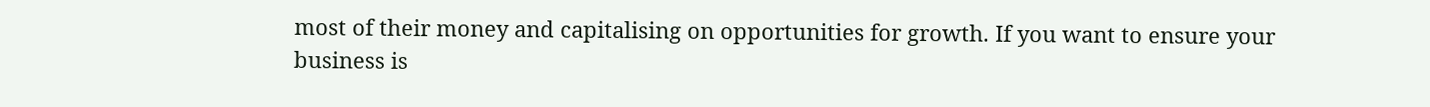most of their money and capitalising on opportunities for growth. If you want to ensure your business is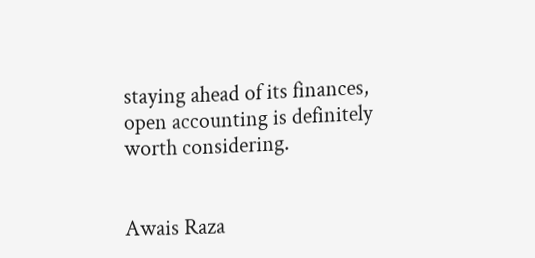staying ahead of its finances, open accounting is definitely worth considering.


Awais Raza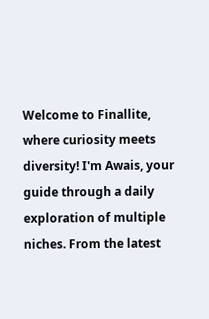Welcome to Finallite, where curiosity meets diversity! I'm Awais, your guide through a daily exploration of multiple niches. From the latest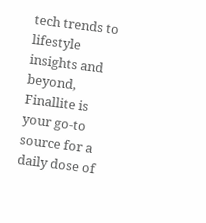tech trends to lifestyle insights and beyond, Finallite is your go-to source for a daily dose of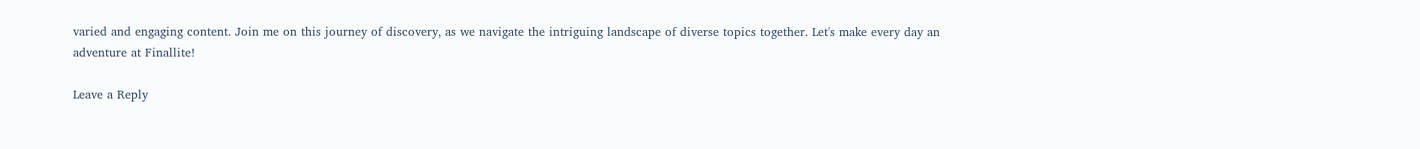varied and engaging content. Join me on this journey of discovery, as we navigate the intriguing landscape of diverse topics together. Let's make every day an adventure at Finallite!

Leave a Reply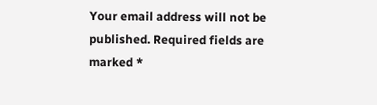Your email address will not be published. Required fields are marked *